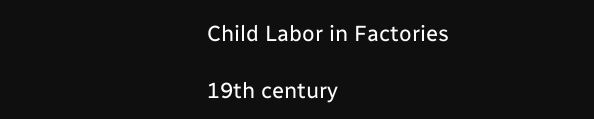Child Labor in Factories

19th century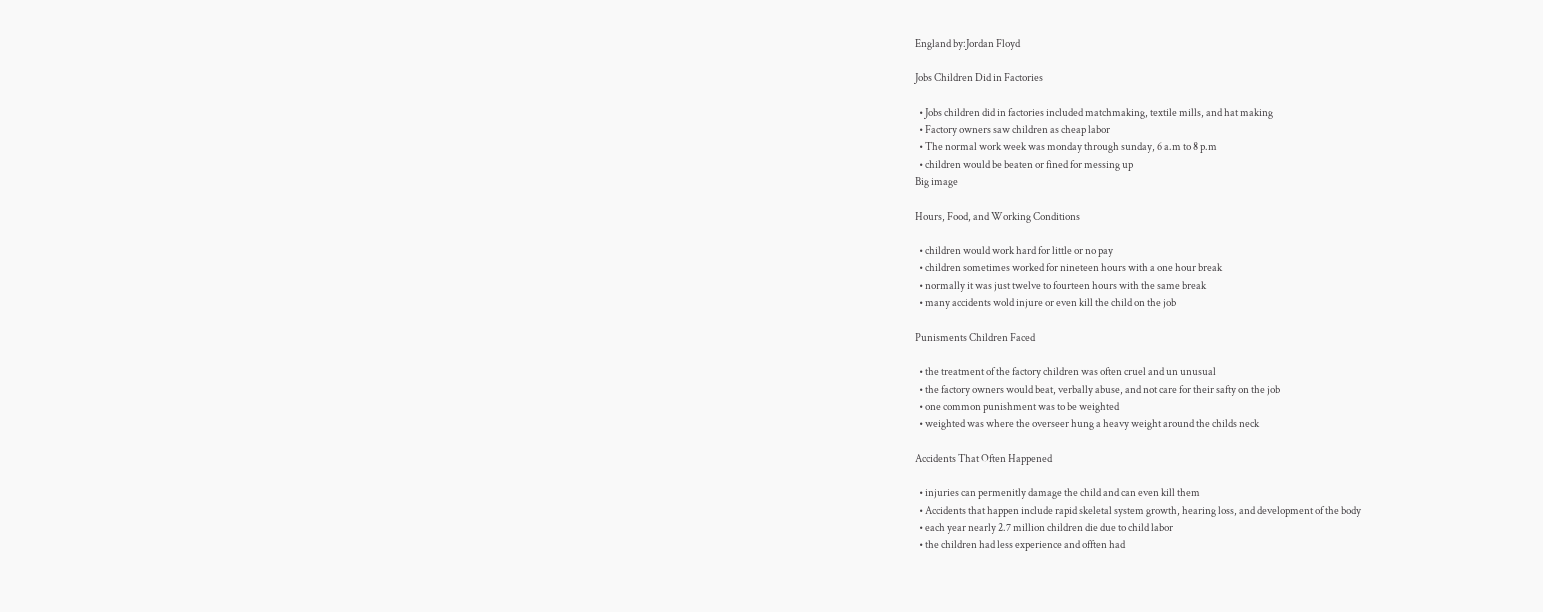England by:Jordan Floyd

Jobs Children Did in Factories

  • Jobs children did in factories included matchmaking, textile mills, and hat making
  • Factory owners saw children as cheap labor
  • The normal work week was monday through sunday, 6 a.m to 8 p.m
  • children would be beaten or fined for messing up
Big image

Hours, Food, and Working Conditions

  • children would work hard for little or no pay
  • children sometimes worked for nineteen hours with a one hour break
  • normally it was just twelve to fourteen hours with the same break
  • many accidents wold injure or even kill the child on the job

Punisments Children Faced

  • the treatment of the factory children was often cruel and un unusual
  • the factory owners would beat, verbally abuse, and not care for their safty on the job
  • one common punishment was to be weighted
  • weighted was where the overseer hung a heavy weight around the childs neck

Accidents That Often Happened

  • injuries can permenitly damage the child and can even kill them
  • Accidents that happen include rapid skeletal system growth, hearing loss, and development of the body
  • each year nearly 2.7 million children die due to child labor
  • the children had less experience and offten had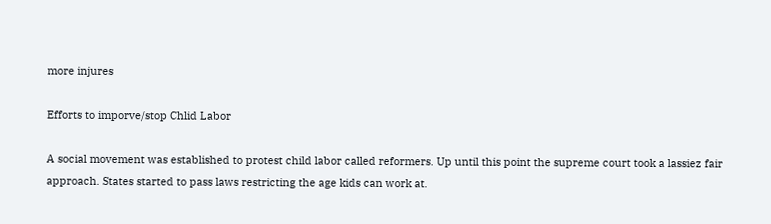more injures

Efforts to imporve/stop Chlid Labor

A social movement was established to protest child labor called reformers. Up until this point the supreme court took a lassiez fair approach. States started to pass laws restricting the age kids can work at.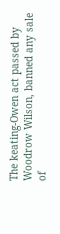The keating-Owen act passed by Woodrow Wilson, banned any sale of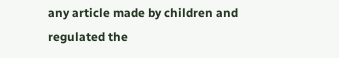any article made by children and regulated the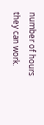number of hours they can work.